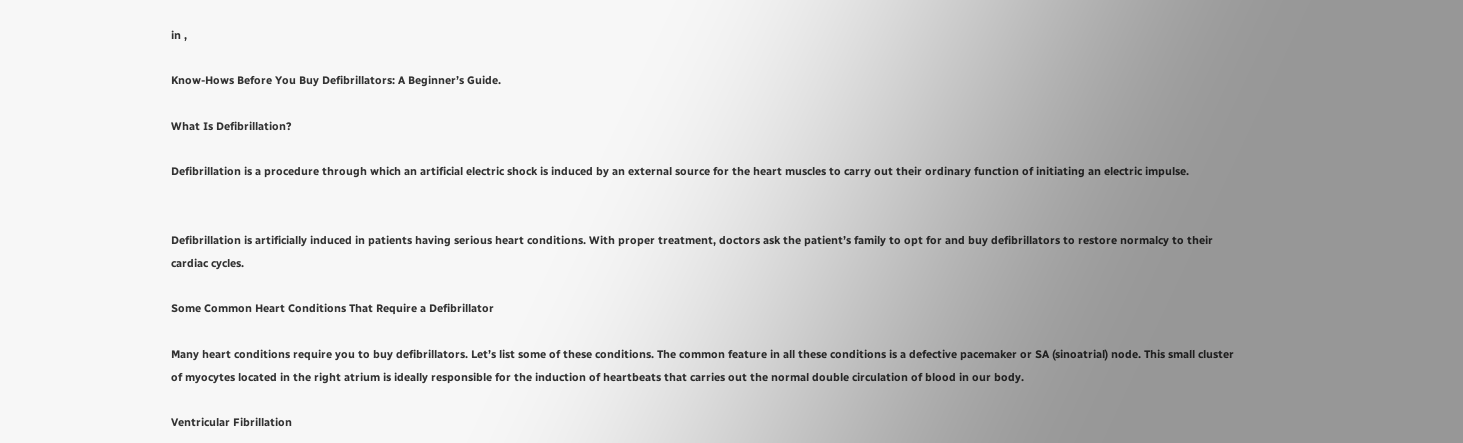in ,

Know-Hows Before You Buy Defibrillators: A Beginner’s Guide.

What Is Defibrillation?

Defibrillation is a procedure through which an artificial electric shock is induced by an external source for the heart muscles to carry out their ordinary function of initiating an electric impulse.


Defibrillation is artificially induced in patients having serious heart conditions. With proper treatment, doctors ask the patient’s family to opt for and buy defibrillators to restore normalcy to their cardiac cycles.

Some Common Heart Conditions That Require a Defibrillator

Many heart conditions require you to buy defibrillators. Let’s list some of these conditions. The common feature in all these conditions is a defective pacemaker or SA (sinoatrial) node. This small cluster of myocytes located in the right atrium is ideally responsible for the induction of heartbeats that carries out the normal double circulation of blood in our body.

Ventricular Fibrillation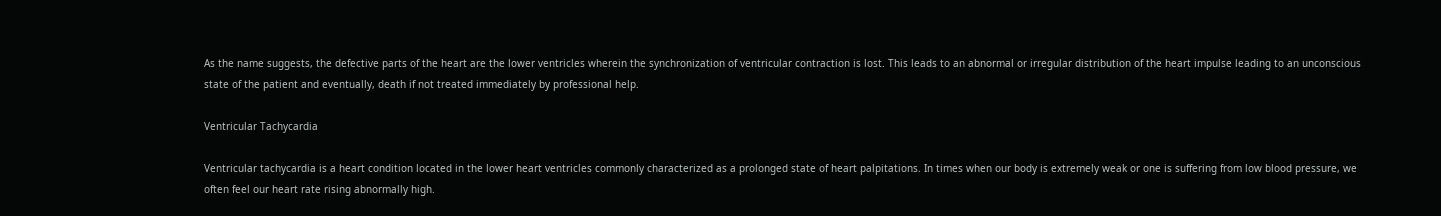As the name suggests, the defective parts of the heart are the lower ventricles wherein the synchronization of ventricular contraction is lost. This leads to an abnormal or irregular distribution of the heart impulse leading to an unconscious state of the patient and eventually, death if not treated immediately by professional help.

Ventricular Tachycardia

Ventricular tachycardia is a heart condition located in the lower heart ventricles commonly characterized as a prolonged state of heart palpitations. In times when our body is extremely weak or one is suffering from low blood pressure, we often feel our heart rate rising abnormally high.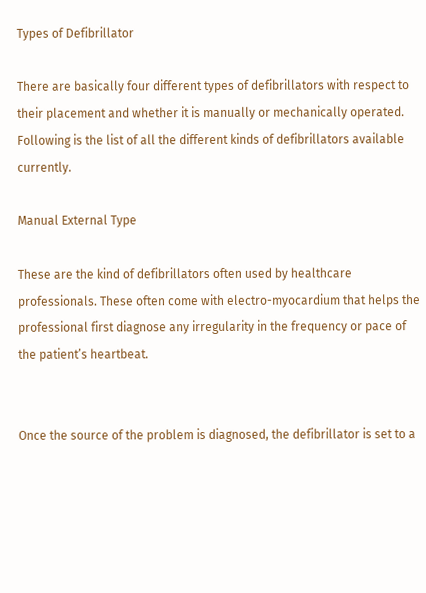Types of Defibrillator

There are basically four different types of defibrillators with respect to their placement and whether it is manually or mechanically operated. Following is the list of all the different kinds of defibrillators available currently.

Manual External Type

These are the kind of defibrillators often used by healthcare professionals. These often come with electro-myocardium that helps the professional first diagnose any irregularity in the frequency or pace of the patient’s heartbeat.


Once the source of the problem is diagnosed, the defibrillator is set to a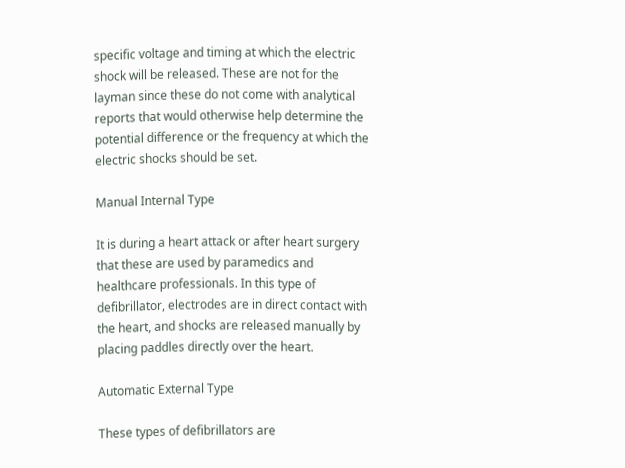specific voltage and timing at which the electric shock will be released. These are not for the layman since these do not come with analytical reports that would otherwise help determine the potential difference or the frequency at which the electric shocks should be set.

Manual Internal Type

It is during a heart attack or after heart surgery that these are used by paramedics and healthcare professionals. In this type of defibrillator, electrodes are in direct contact with the heart, and shocks are released manually by placing paddles directly over the heart.

Automatic External Type

These types of defibrillators are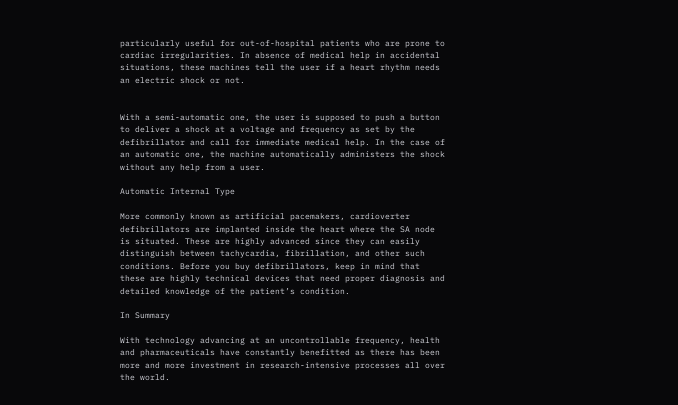particularly useful for out-of-hospital patients who are prone to cardiac irregularities. In absence of medical help in accidental situations, these machines tell the user if a heart rhythm needs an electric shock or not.


With a semi-automatic one, the user is supposed to push a button to deliver a shock at a voltage and frequency as set by the defibrillator and call for immediate medical help. In the case of an automatic one, the machine automatically administers the shock without any help from a user.

Automatic Internal Type

More commonly known as artificial pacemakers, cardioverter defibrillators are implanted inside the heart where the SA node is situated. These are highly advanced since they can easily distinguish between tachycardia, fibrillation, and other such conditions. Before you buy defibrillators, keep in mind that these are highly technical devices that need proper diagnosis and detailed knowledge of the patient’s condition.

In Summary

With technology advancing at an uncontrollable frequency, health and pharmaceuticals have constantly benefitted as there has been more and more investment in research-intensive processes all over the world.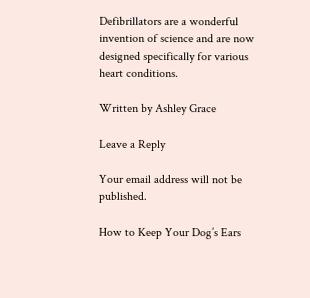Defibrillators are a wonderful invention of science and are now designed specifically for various heart conditions.

Written by Ashley Grace

Leave a Reply

Your email address will not be published.

How to Keep Your Dog’s Ears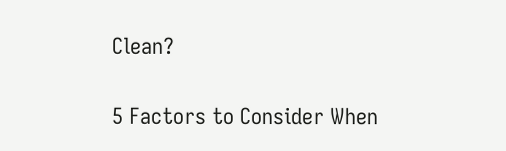Clean?

5 Factors to Consider When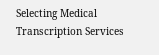Selecting Medical Transcription Services